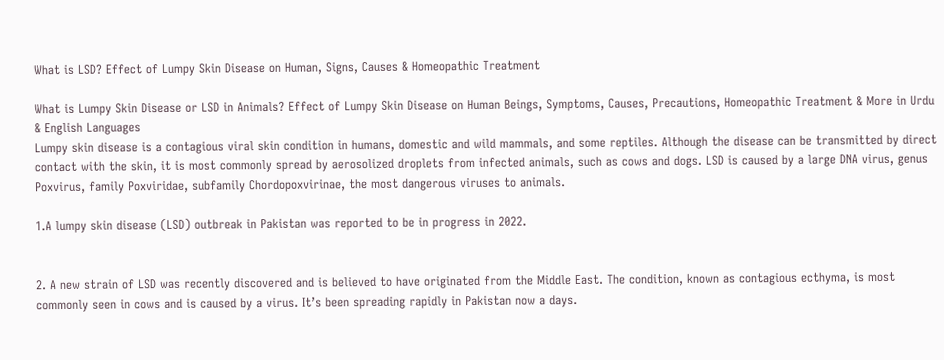What is LSD? Effect of Lumpy Skin Disease on Human, Signs, Causes & Homeopathic Treatment

What is Lumpy Skin Disease or LSD in Animals? Effect of Lumpy Skin Disease on Human Beings, Symptoms, Causes, Precautions, Homeopathic Treatment & More in Urdu & English Languages
Lumpy skin disease is a contagious viral skin condition in humans, domestic and wild mammals, and some reptiles. Although the disease can be transmitted by direct contact with the skin, it is most commonly spread by aerosolized droplets from infected animals, such as cows and dogs. LSD is caused by a large DNA virus, genus Poxvirus, family Poxviridae, subfamily Chordopoxvirinae, the most dangerous viruses to animals.

1.A lumpy skin disease (LSD) outbreak in Pakistan was reported to be in progress in 2022.


2. A new strain of LSD was recently discovered and is believed to have originated from the Middle East. The condition, known as contagious ecthyma, is most commonly seen in cows and is caused by a virus. It’s been spreading rapidly in Pakistan now a days.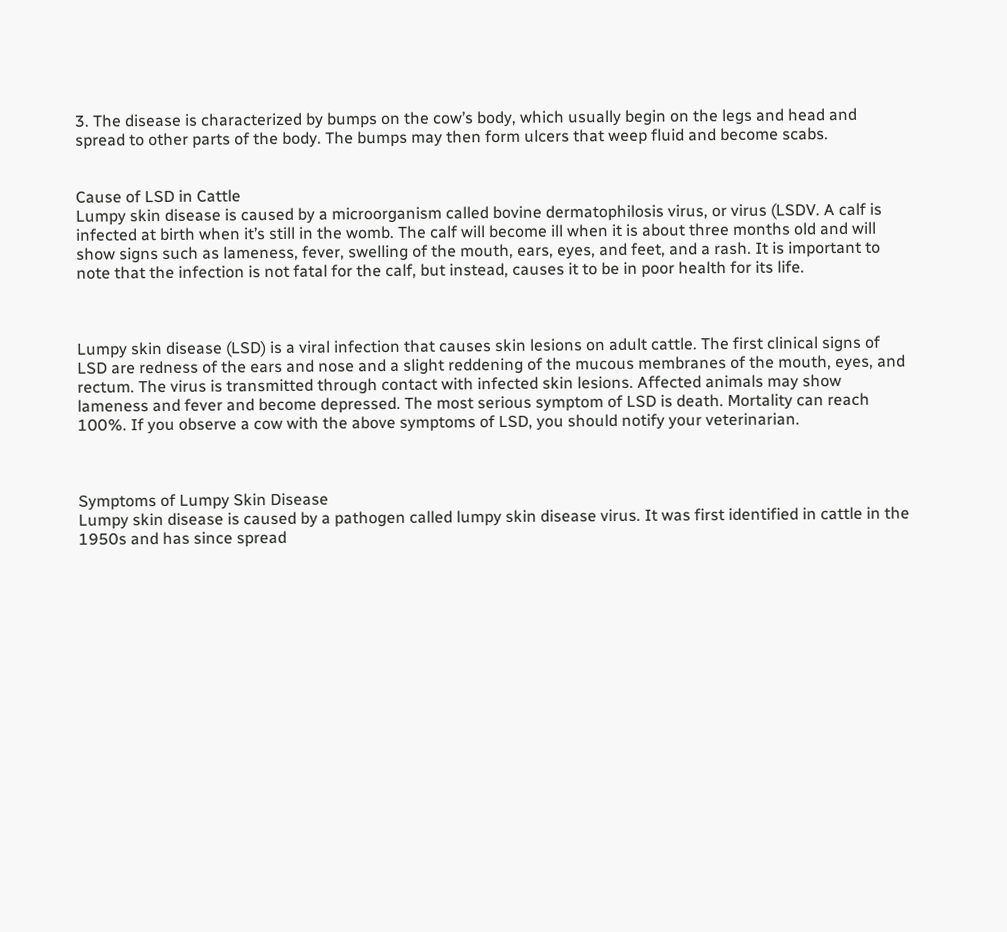3. The disease is characterized by bumps on the cow’s body, which usually begin on the legs and head and spread to other parts of the body. The bumps may then form ulcers that weep fluid and become scabs.


Cause of LSD in Cattle
Lumpy skin disease is caused by a microorganism called bovine dermatophilosis virus, or virus (LSDV. A calf is infected at birth when it’s still in the womb. The calf will become ill when it is about three months old and will show signs such as lameness, fever, swelling of the mouth, ears, eyes, and feet, and a rash. It is important to note that the infection is not fatal for the calf, but instead, causes it to be in poor health for its life.



Lumpy skin disease (LSD) is a viral infection that causes skin lesions on adult cattle. The first clinical signs of LSD are redness of the ears and nose and a slight reddening of the mucous membranes of the mouth, eyes, and rectum. The virus is transmitted through contact with infected skin lesions. Affected animals may show lameness and fever and become depressed. The most serious symptom of LSD is death. Mortality can reach 100%. If you observe a cow with the above symptoms of LSD, you should notify your veterinarian.



Symptoms of Lumpy Skin Disease
Lumpy skin disease is caused by a pathogen called lumpy skin disease virus. It was first identified in cattle in the 1950s and has since spread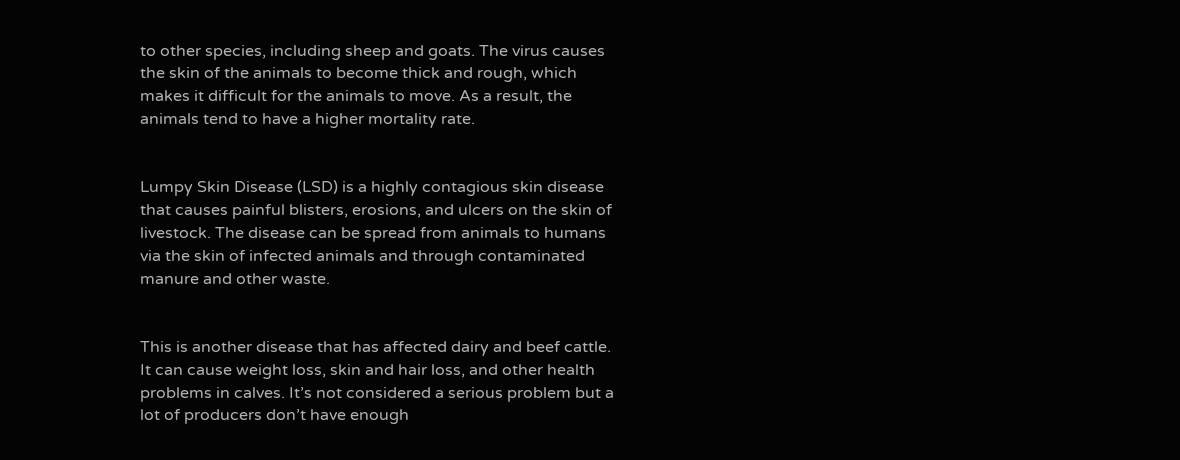to other species, including sheep and goats. The virus causes the skin of the animals to become thick and rough, which makes it difficult for the animals to move. As a result, the animals tend to have a higher mortality rate.


Lumpy Skin Disease (LSD) is a highly contagious skin disease that causes painful blisters, erosions, and ulcers on the skin of livestock. The disease can be spread from animals to humans via the skin of infected animals and through contaminated manure and other waste.


This is another disease that has affected dairy and beef cattle. It can cause weight loss, skin and hair loss, and other health problems in calves. It’s not considered a serious problem but a lot of producers don’t have enough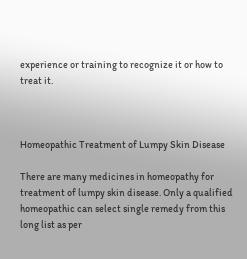experience or training to recognize it or how to treat it.



Homeopathic Treatment of Lumpy Skin Disease

There are many medicines in homeopathy for treatment of lumpy skin disease. Only a qualified homeopathic can select single remedy from this long list as per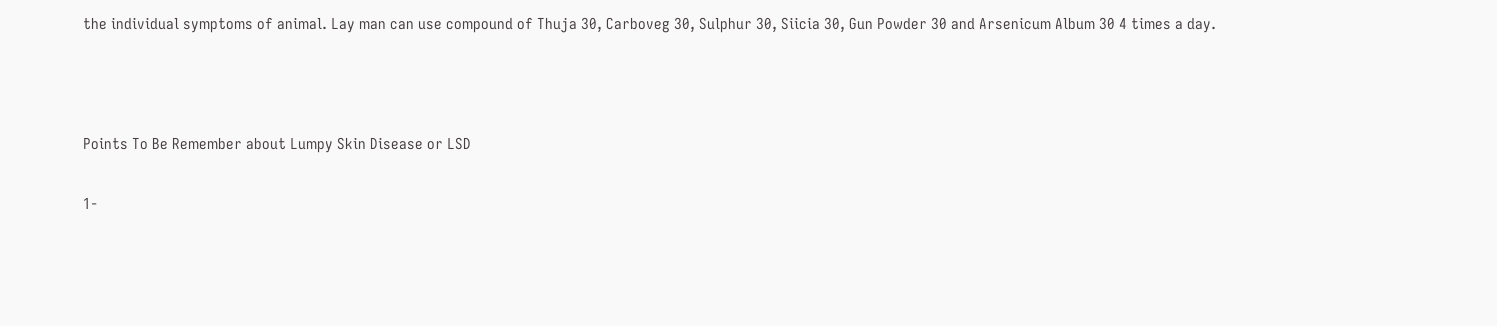the individual symptoms of animal. Lay man can use compound of Thuja 30, Carboveg 30, Sulphur 30, Siicia 30, Gun Powder 30 and Arsenicum Album 30 4 times a day.



Points To Be Remember about Lumpy Skin Disease or LSD

1-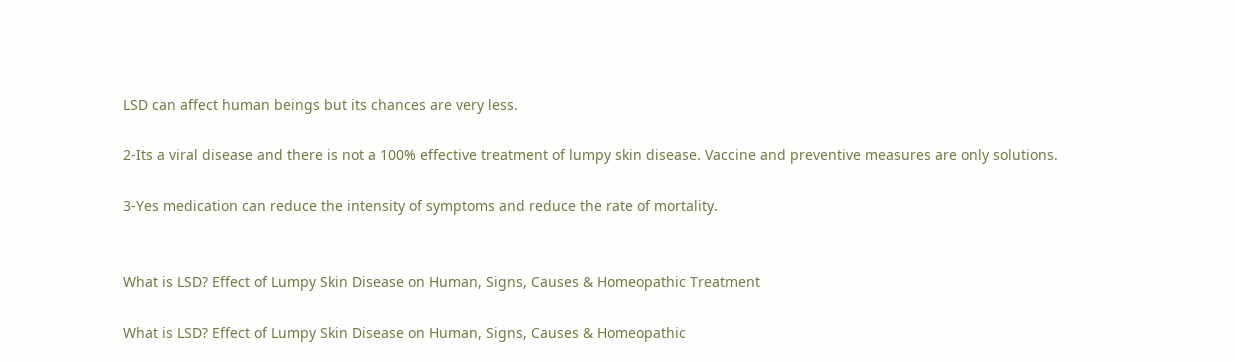LSD can affect human beings but its chances are very less.

2-Its a viral disease and there is not a 100% effective treatment of lumpy skin disease. Vaccine and preventive measures are only solutions.

3-Yes medication can reduce the intensity of symptoms and reduce the rate of mortality.


What is LSD? Effect of Lumpy Skin Disease on Human, Signs, Causes & Homeopathic Treatment

What is LSD? Effect of Lumpy Skin Disease on Human, Signs, Causes & Homeopathic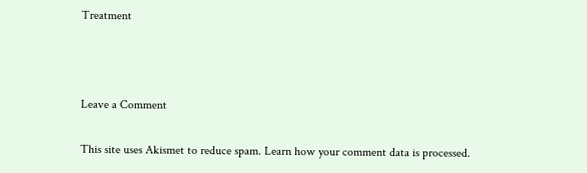Treatment



Leave a Comment

This site uses Akismet to reduce spam. Learn how your comment data is processed.